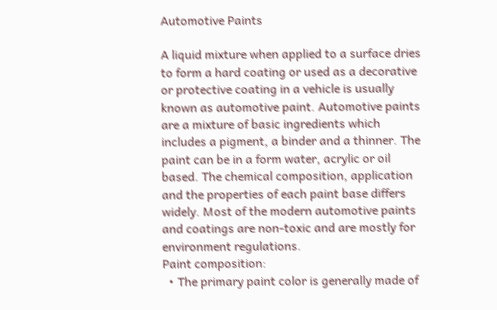Automotive Paints

A liquid mixture when applied to a surface dries to form a hard coating or used as a decorative or protective coating in a vehicle is usually known as automotive paint. Automotive paints are a mixture of basic ingredients which includes a pigment, a binder and a thinner. The paint can be in a form water, acrylic or oil based. The chemical composition, application and the properties of each paint base differs widely. Most of the modern automotive paints and coatings are non-toxic and are mostly for environment regulations.
Paint composition:
  • The primary paint color is generally made of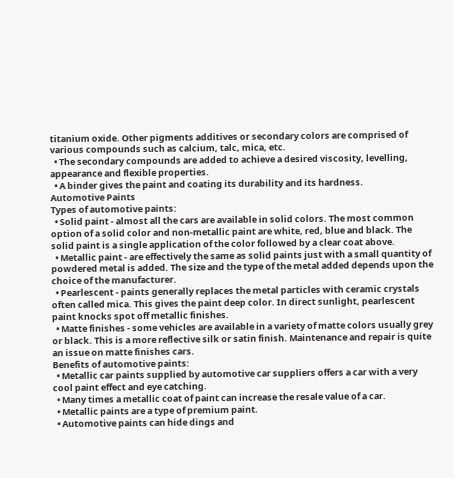titanium oxide. Other pigments additives or secondary colors are comprised of various compounds such as calcium, talc, mica, etc.
  • The secondary compounds are added to achieve a desired viscosity, levelling, appearance and flexible properties.
  • A binder gives the paint and coating its durability and its hardness.
Automotive Paints
Types of automotive paints:
  • Solid paint - almost all the cars are available in solid colors. The most common option of a solid color and non-metallic paint are white, red, blue and black. The solid paint is a single application of the color followed by a clear coat above.
  • Metallic paint - are effectively the same as solid paints just with a small quantity of powdered metal is added. The size and the type of the metal added depends upon the choice of the manufacturer.
  • Pearlescent - paints generally replaces the metal particles with ceramic crystals often called mica. This gives the paint deep color. In direct sunlight, pearlescent paint knocks spot off metallic finishes.
  • Matte finishes - some vehicles are available in a variety of matte colors usually grey or black. This is a more reflective silk or satin finish. Maintenance and repair is quite an issue on matte finishes cars.
Benefits of automotive paints:
  • Metallic car paints supplied by automotive car suppliers offers a car with a very cool paint effect and eye catching.
  • Many times a metallic coat of paint can increase the resale value of a car.
  • Metallic paints are a type of premium paint.
  • Automotive paints can hide dings and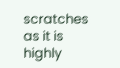scratches as it is highly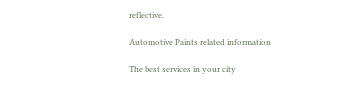reflective.

Automotive Paints related information

The best services in your city